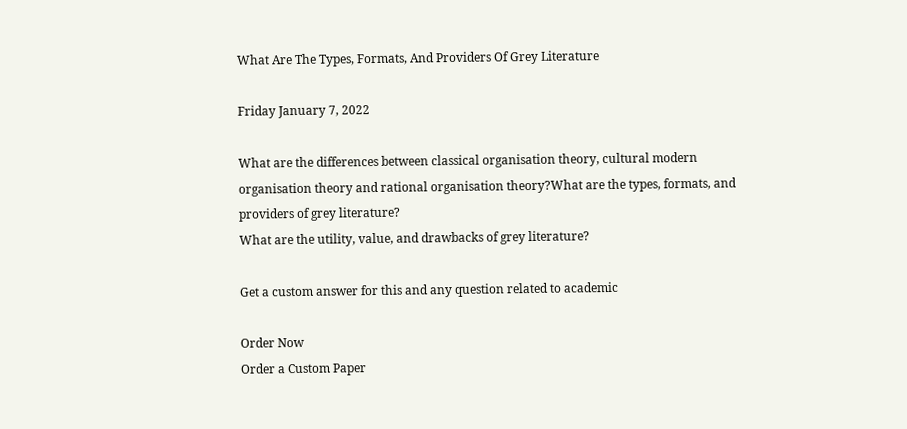What Are The Types, Formats, And Providers Of Grey Literature

Friday January 7, 2022

What are the differences between classical organisation theory, cultural modern organisation theory and rational organisation theory?What are the types, formats, and providers of grey literature?
What are the utility, value, and drawbacks of grey literature?

Get a custom answer for this and any question related to academic

Order Now
Order a Custom Paper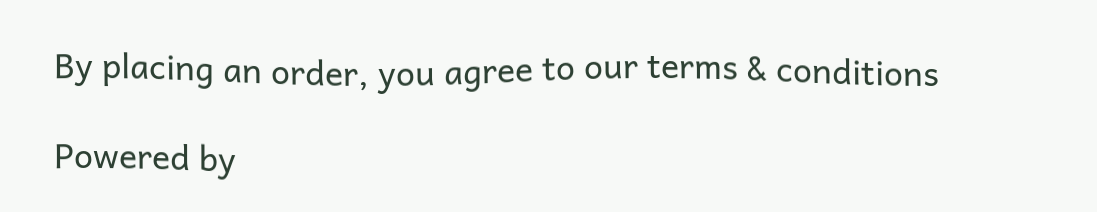By placing an order, you agree to our terms & conditions

Powered by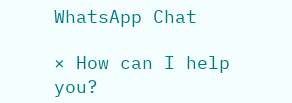WhatsApp Chat

× How can I help you?